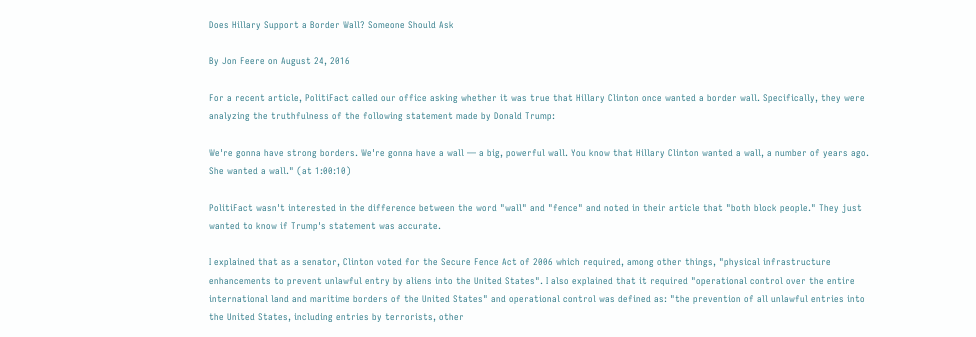Does Hillary Support a Border Wall? Someone Should Ask

By Jon Feere on August 24, 2016

For a recent article, PolitiFact called our office asking whether it was true that Hillary Clinton once wanted a border wall. Specifically, they were analyzing the truthfulness of the following statement made by Donald Trump:

We're gonna have strong borders. We're gonna have a wall — a big, powerful wall. You know that Hillary Clinton wanted a wall, a number of years ago. She wanted a wall." (at 1:00:10)

PolitiFact wasn't interested in the difference between the word "wall" and "fence" and noted in their article that "both block people." They just wanted to know if Trump's statement was accurate.

I explained that as a senator, Clinton voted for the Secure Fence Act of 2006 which required, among other things, "physical infrastructure enhancements to prevent unlawful entry by aliens into the United States". I also explained that it required "operational control over the entire international land and maritime borders of the United States" and operational control was defined as: "the prevention of all unlawful entries into the United States, including entries by terrorists, other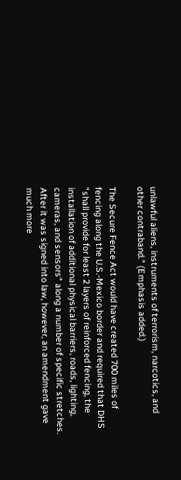unlawful aliens, instruments of terrorism, narcotics, and other contraband." (Emphasis added.)

The Secure Fence Act would have created 700 miles of fencing along the U.S.-Mexico border and required that DHS "shall provide for least 2 layers of reinforced fencing, the installation of additional physical barriers, roads, lighting, cameras, and sensors" along a number of specific stretches. After it was signed into law, however, an amendment gave much more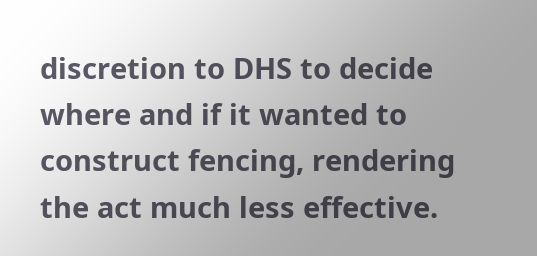discretion to DHS to decide where and if it wanted to construct fencing, rendering the act much less effective.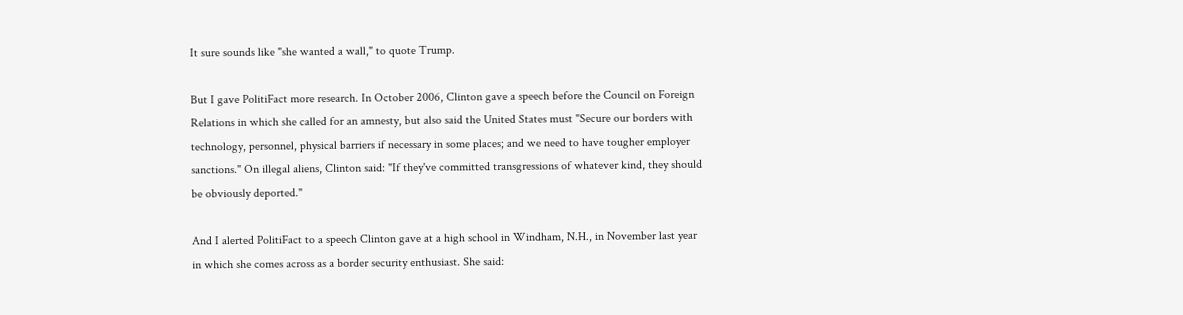It sure sounds like "she wanted a wall," to quote Trump.

But I gave PolitiFact more research. In October 2006, Clinton gave a speech before the Council on Foreign Relations in which she called for an amnesty, but also said the United States must "Secure our borders with technology, personnel, physical barriers if necessary in some places; and we need to have tougher employer sanctions." On illegal aliens, Clinton said: "If they've committed transgressions of whatever kind, they should be obviously deported."

And I alerted PolitiFact to a speech Clinton gave at a high school in Windham, N.H., in November last year in which she comes across as a border security enthusiast. She said: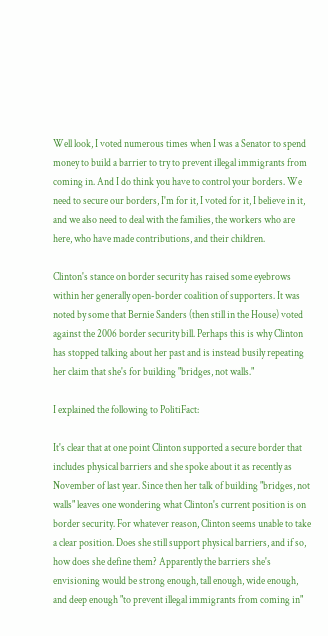Well look, I voted numerous times when I was a Senator to spend money to build a barrier to try to prevent illegal immigrants from coming in. And I do think you have to control your borders. We need to secure our borders, I'm for it, I voted for it, I believe in it, and we also need to deal with the families, the workers who are here, who have made contributions, and their children.

Clinton's stance on border security has raised some eyebrows within her generally open-border coalition of supporters. It was noted by some that Bernie Sanders (then still in the House) voted against the 2006 border security bill. Perhaps this is why Clinton has stopped talking about her past and is instead busily repeating her claim that she's for building "bridges, not walls."

I explained the following to PolitiFact:

It's clear that at one point Clinton supported a secure border that includes physical barriers and she spoke about it as recently as November of last year. Since then her talk of building "bridges, not walls" leaves one wondering what Clinton's current position is on border security. For whatever reason, Clinton seems unable to take a clear position. Does she still support physical barriers, and if so, how does she define them? Apparently the barriers she's envisioning would be strong enough, tall enough, wide enough, and deep enough "to prevent illegal immigrants from coming in"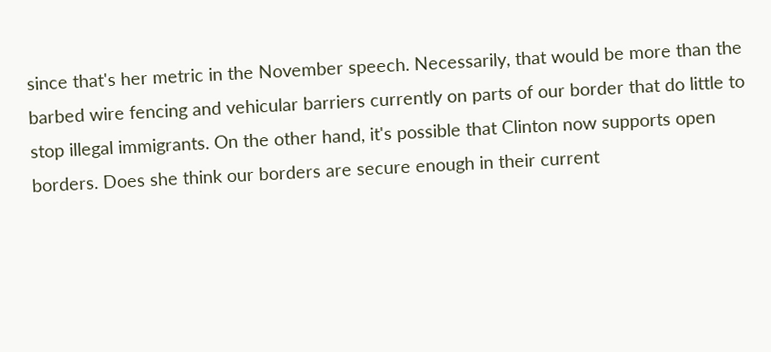since that's her metric in the November speech. Necessarily, that would be more than the barbed wire fencing and vehicular barriers currently on parts of our border that do little to stop illegal immigrants. On the other hand, it's possible that Clinton now supports open borders. Does she think our borders are secure enough in their current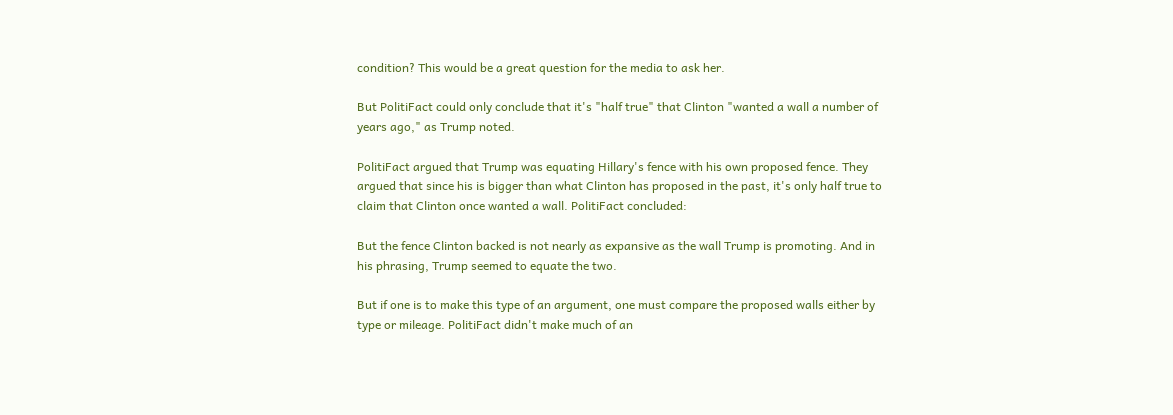condition? This would be a great question for the media to ask her.

But PolitiFact could only conclude that it's "half true" that Clinton "wanted a wall a number of years ago," as Trump noted.

PolitiFact argued that Trump was equating Hillary's fence with his own proposed fence. They argued that since his is bigger than what Clinton has proposed in the past, it's only half true to claim that Clinton once wanted a wall. PolitiFact concluded:

But the fence Clinton backed is not nearly as expansive as the wall Trump is promoting. And in his phrasing, Trump seemed to equate the two.

But if one is to make this type of an argument, one must compare the proposed walls either by type or mileage. PolitiFact didn't make much of an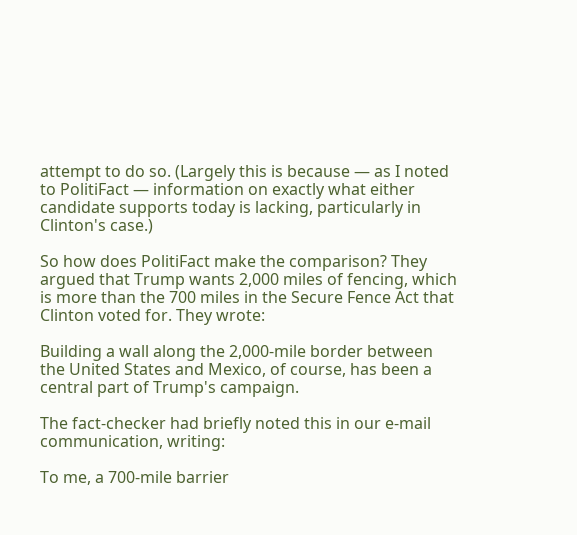attempt to do so. (Largely this is because — as I noted to PolitiFact — information on exactly what either candidate supports today is lacking, particularly in Clinton's case.)

So how does PolitiFact make the comparison? They argued that Trump wants 2,000 miles of fencing, which is more than the 700 miles in the Secure Fence Act that Clinton voted for. They wrote:

Building a wall along the 2,000-mile border between the United States and Mexico, of course, has been a central part of Trump's campaign.

The fact-checker had briefly noted this in our e-mail communication, writing:

To me, a 700-mile barrier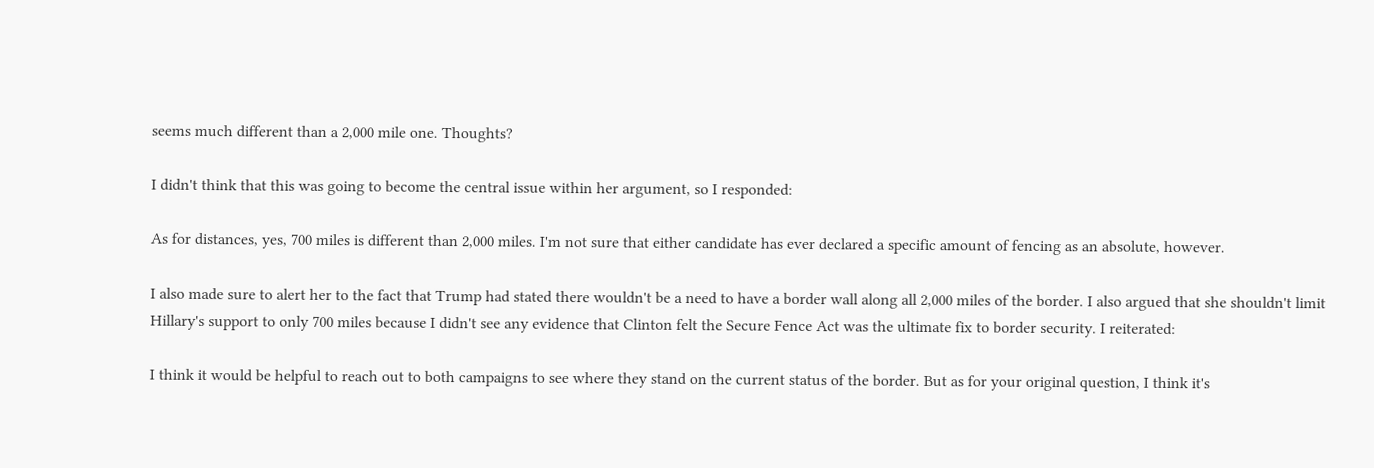seems much different than a 2,000 mile one. Thoughts?

I didn't think that this was going to become the central issue within her argument, so I responded:

As for distances, yes, 700 miles is different than 2,000 miles. I'm not sure that either candidate has ever declared a specific amount of fencing as an absolute, however.

I also made sure to alert her to the fact that Trump had stated there wouldn't be a need to have a border wall along all 2,000 miles of the border. I also argued that she shouldn't limit Hillary's support to only 700 miles because I didn't see any evidence that Clinton felt the Secure Fence Act was the ultimate fix to border security. I reiterated:

I think it would be helpful to reach out to both campaigns to see where they stand on the current status of the border. But as for your original question, I think it's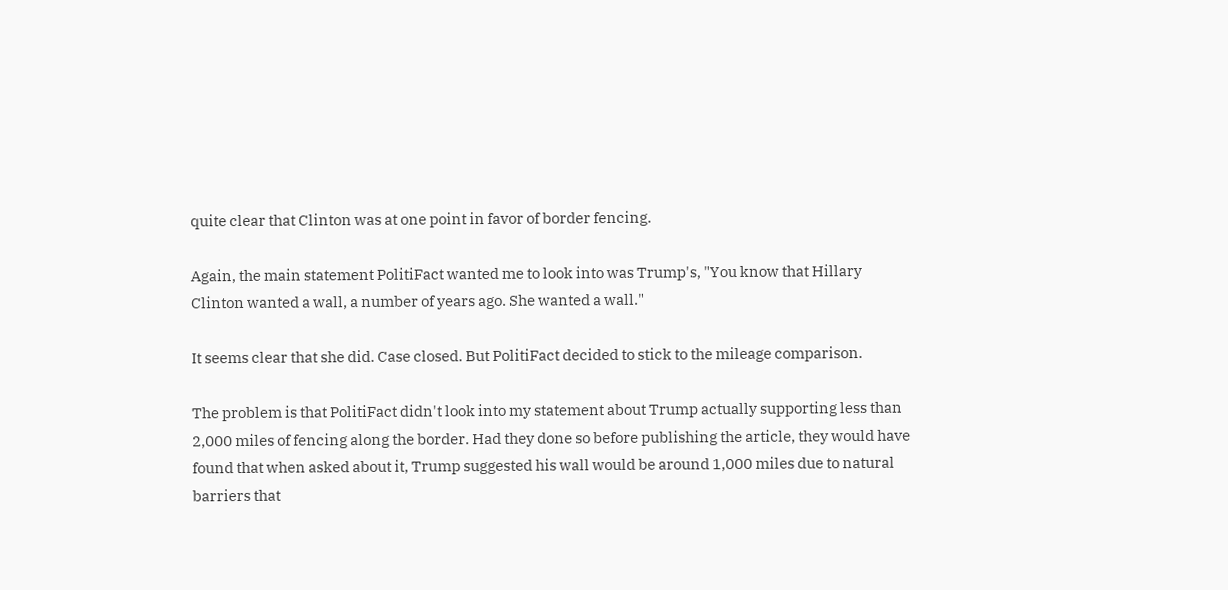quite clear that Clinton was at one point in favor of border fencing.

Again, the main statement PolitiFact wanted me to look into was Trump's, "You know that Hillary Clinton wanted a wall, a number of years ago. She wanted a wall."

It seems clear that she did. Case closed. But PolitiFact decided to stick to the mileage comparison.

The problem is that PolitiFact didn't look into my statement about Trump actually supporting less than 2,000 miles of fencing along the border. Had they done so before publishing the article, they would have found that when asked about it, Trump suggested his wall would be around 1,000 miles due to natural barriers that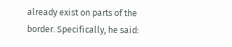already exist on parts of the border. Specifically, he said: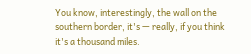You know, interestingly, the wall on the southern border, it's — really, if you think it's a thousand miles.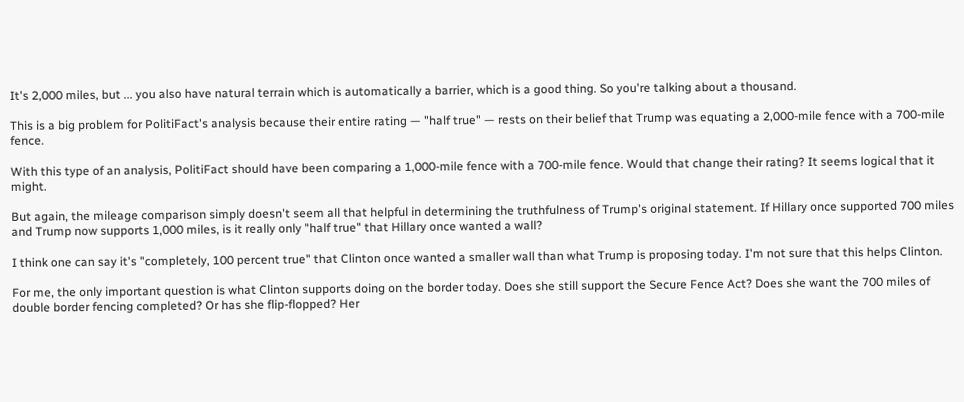It's 2,000 miles, but ... you also have natural terrain which is automatically a barrier, which is a good thing. So you're talking about a thousand.

This is a big problem for PolitiFact's analysis because their entire rating — "half true" — rests on their belief that Trump was equating a 2,000-mile fence with a 700-mile fence.

With this type of an analysis, PolitiFact should have been comparing a 1,000-mile fence with a 700-mile fence. Would that change their rating? It seems logical that it might.

But again, the mileage comparison simply doesn't seem all that helpful in determining the truthfulness of Trump's original statement. If Hillary once supported 700 miles and Trump now supports 1,000 miles, is it really only "half true" that Hillary once wanted a wall?

I think one can say it's "completely, 100 percent true" that Clinton once wanted a smaller wall than what Trump is proposing today. I'm not sure that this helps Clinton.

For me, the only important question is what Clinton supports doing on the border today. Does she still support the Secure Fence Act? Does she want the 700 miles of double border fencing completed? Or has she flip-flopped? Her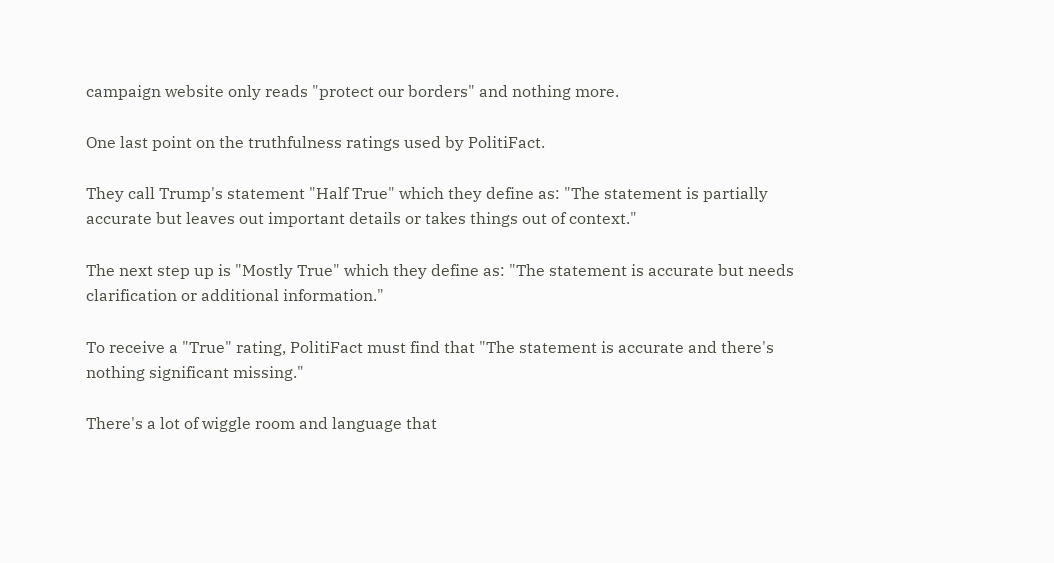campaign website only reads "protect our borders" and nothing more.

One last point on the truthfulness ratings used by PolitiFact.

They call Trump's statement "Half True" which they define as: "The statement is partially accurate but leaves out important details or takes things out of context."

The next step up is "Mostly True" which they define as: "The statement is accurate but needs clarification or additional information."

To receive a "True" rating, PolitiFact must find that "The statement is accurate and there's nothing significant missing."

There's a lot of wiggle room and language that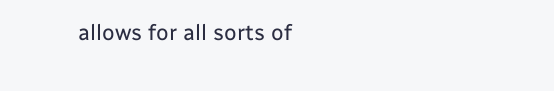allows for all sorts of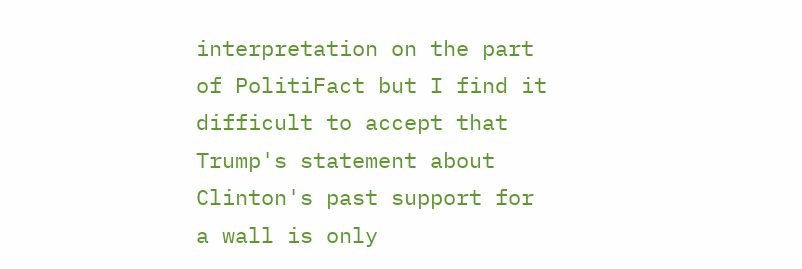interpretation on the part of PolitiFact but I find it difficult to accept that Trump's statement about Clinton's past support for a wall is only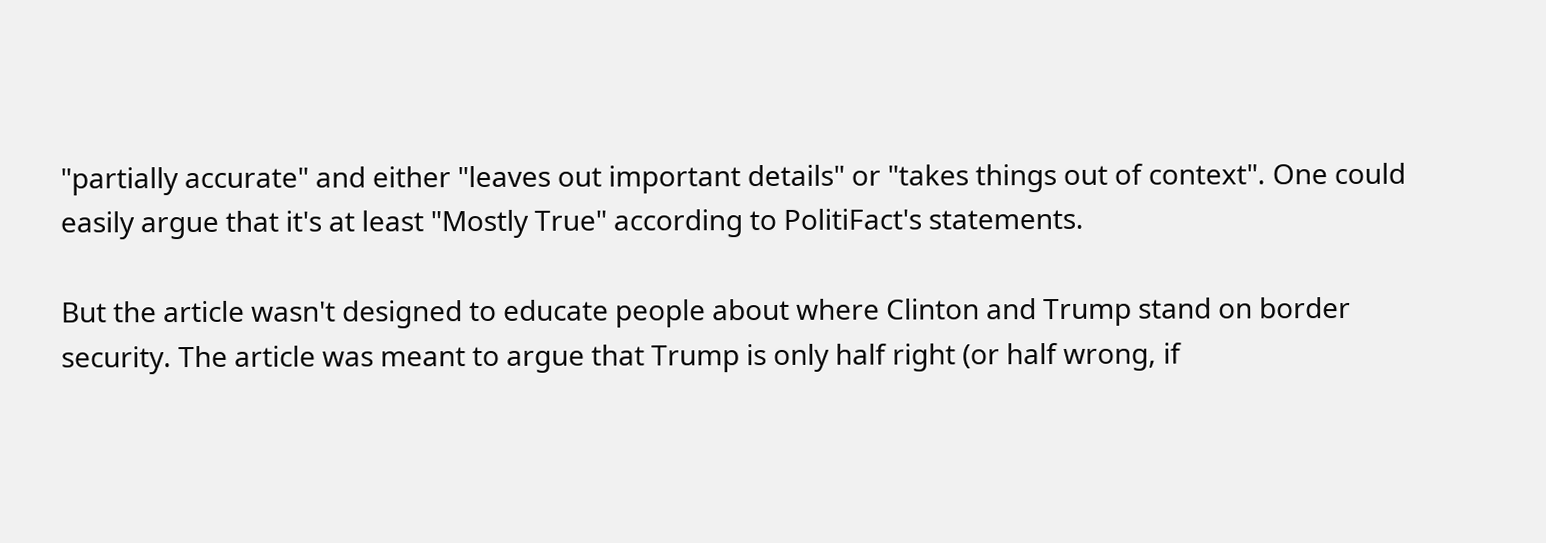"partially accurate" and either "leaves out important details" or "takes things out of context". One could easily argue that it's at least "Mostly True" according to PolitiFact's statements.

But the article wasn't designed to educate people about where Clinton and Trump stand on border security. The article was meant to argue that Trump is only half right (or half wrong, if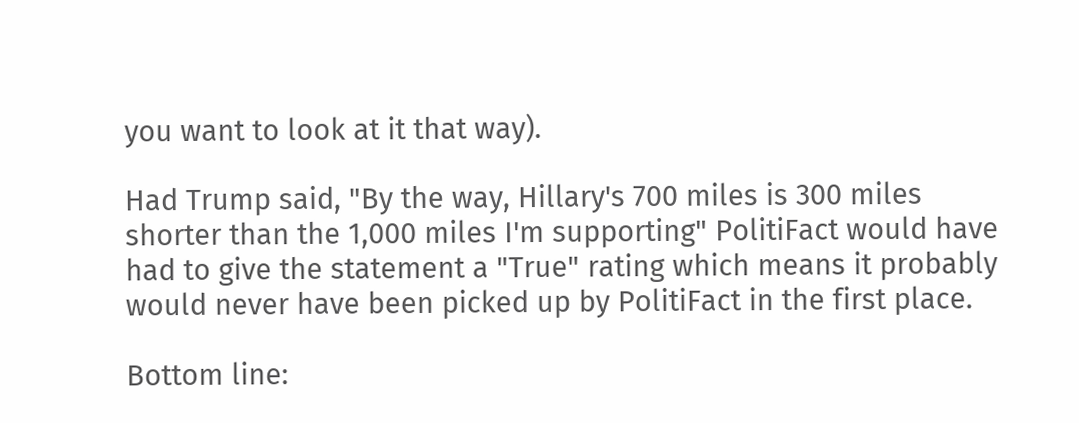you want to look at it that way).

Had Trump said, "By the way, Hillary's 700 miles is 300 miles shorter than the 1,000 miles I'm supporting" PolitiFact would have had to give the statement a "True" rating which means it probably would never have been picked up by PolitiFact in the first place.

Bottom line: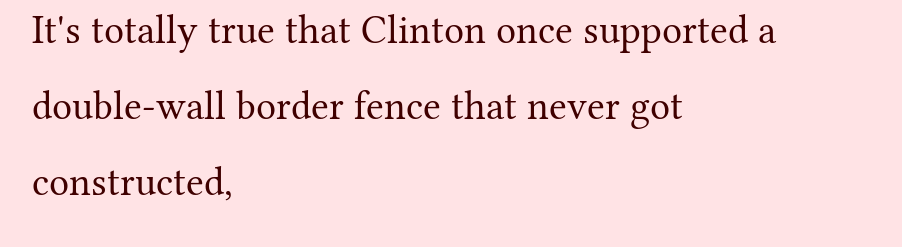It's totally true that Clinton once supported a double-wall border fence that never got constructed,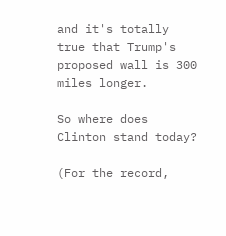and it's totally true that Trump's proposed wall is 300 miles longer.

So where does Clinton stand today?

(For the record,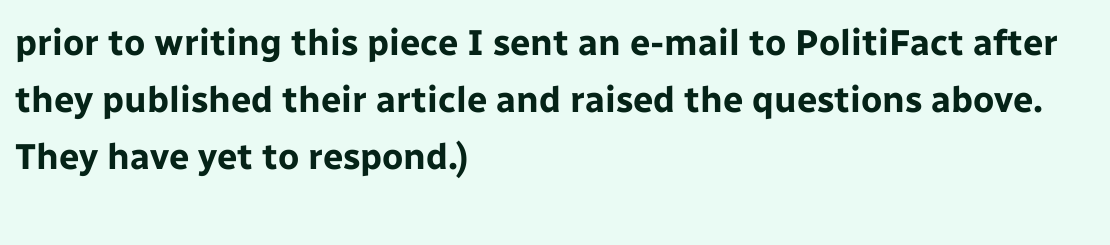prior to writing this piece I sent an e-mail to PolitiFact after they published their article and raised the questions above. They have yet to respond.)